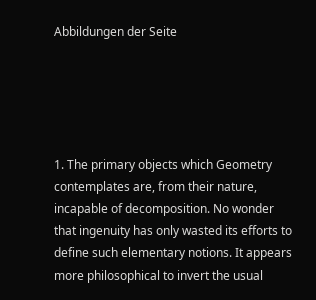Abbildungen der Seite





1. The primary objects which Geometry contemplates are, from their nature, incapable of decomposition. No wonder that ingenuity has only wasted its efforts to define such elementary notions. It appears more philosophical to invert the usual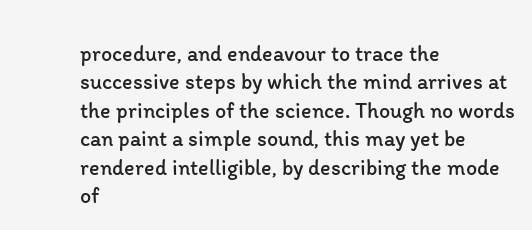procedure, and endeavour to trace the successive steps by which the mind arrives at the principles of the science. Though no words can paint a simple sound, this may yet be rendered intelligible, by describing the mode of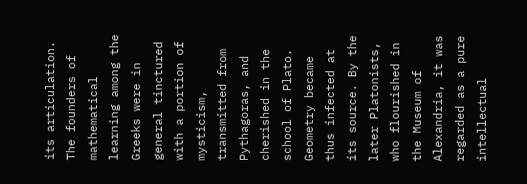its articulation. The founders of mathematical learning among the Greeks were in general tinctured with a portion of mysticism, transmitted from Pythagoras, and cherished in the school of Plato. Geometry became thus infected at its source. By the later Platonists, who flourished in the Museum of Alexandria, it was regarded as a pure intellectual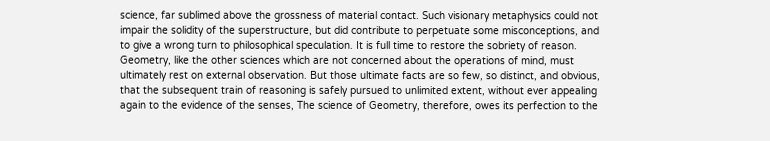science, far sublimed above the grossness of material contact. Such visionary metaphysics could not impair the solidity of the superstructure, but did contribute to perpetuate some misconceptions, and to give a wrong turn to philosophical speculation. It is full time to restore the sobriety of reason. Geometry, like the other sciences which are not concerned about the operations of mind, must ultimately rest on external observation. But those ultimate facts are so few, so distinct, and obvious, that the subsequent train of reasoning is safely pursued to unlimited extent, without ever appealing again to the evidence of the senses, The science of Geometry, therefore, owes its perfection to the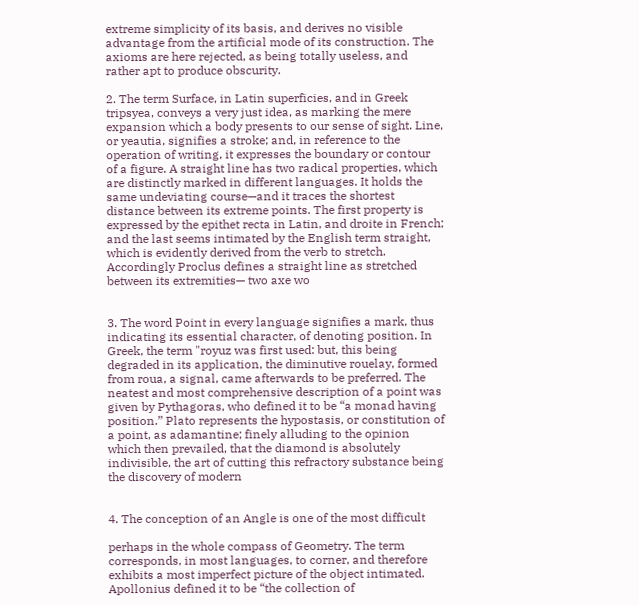extreme simplicity of its basis, and derives no visible advantage from the artificial mode of its construction. The axioms are here rejected, as being totally useless, and rather apt to produce obscurity.

2. The term Surface, in Latin superficies, and in Greek tripsyea, conveys a very just idea, as marking the mere expansion which a body presents to our sense of sight. Line, or yeautia, signifies a stroke; and, in reference to the operation of writing, it expresses the boundary or contour of a figure. A straight line has two radical properties, which are distinctly marked in different languages. It holds the same undeviating course—and it traces the shortest distance between its extreme points. The first property is expressed by the epithet recta in Latin, and droite in French; and the last seems intimated by the English term straight, which is evidently derived from the verb to stretch. Accordingly Proclus defines a straight line as stretched between its extremities— two axe wo


3. The word Point in every language signifies a mark, thus indicating its essential character, of denoting position. In Greek, the term "royuz was first used: but, this being degraded in its application, the diminutive rouelay, formed from roua, a signal, came afterwards to be preferred. The neatest and most comprehensive description of a point was given by Pythagoras, who defined it to be “a monad having position.” Plato represents the hypostasis, or constitution of a point, as adamantine; finely alluding to the opinion which then prevailed, that the diamond is absolutely indivisible, the art of cutting this refractory substance being the discovery of modern


4. The conception of an Angle is one of the most difficult

perhaps in the whole compass of Geometry. The term corresponds, in most languages, to corner, and therefore exhibits a most imperfect picture of the object intimated. Apollonius defined it to be “the collection of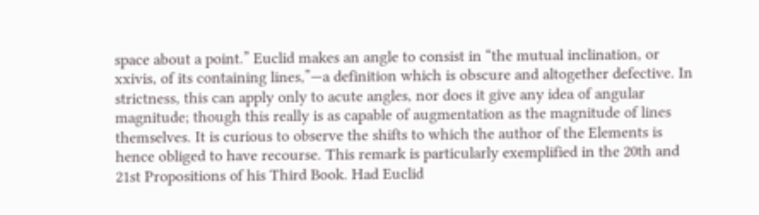space about a point.” Euclid makes an angle to consist in “the mutual inclination, or xxivis, of its containing lines,”—a definition which is obscure and altogether defective. In strictness, this can apply only to acute angles, nor does it give any idea of angular magnitude; though this really is as capable of augmentation as the magnitude of lines themselves. It is curious to observe the shifts to which the author of the Elements is hence obliged to have recourse. This remark is particularly exemplified in the 20th and 21st Propositions of his Third Book. Had Euclid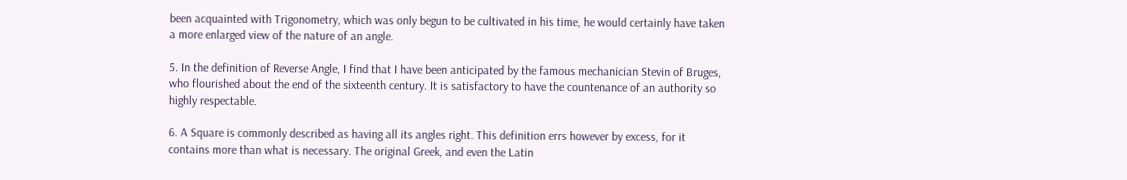been acquainted with Trigonometry, which was only begun to be cultivated in his time, he would certainly have taken a more enlarged view of the nature of an angle.

5. In the definition of Reverse Angle, I find that I have been anticipated by the famous mechanician Stevin of Bruges, who flourished about the end of the sixteenth century. It is satisfactory to have the countenance of an authority so highly respectable.

6. A Square is commonly described as having all its angles right. This definition errs however by excess, for it contains more than what is necessary. The original Greek, and even the Latin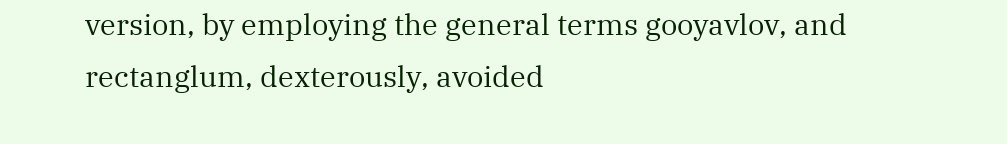version, by employing the general terms gooyavlov, and rectanglum, dexterously, avoided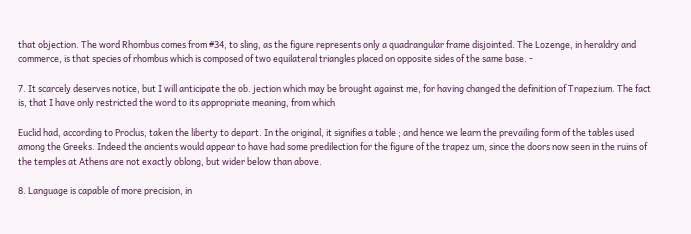that objection. The word Rhombus comes from #34, to sling, as the figure represents only a quadrangular frame disjointed. The Lozenge, in heraldry and commerce, is that species of rhombus which is composed of two equilateral triangles placed on opposite sides of the same base. -

7. It scarcely deserves notice, but I will anticipate the ob. jection which may be brought against me, for having changed the definition of Trapezium. The fact is, that I have only restricted the word to its appropriate meaning, from which

Euclid had, according to Proclus, taken the liberty to depart. In the original, it signifies a table ; and hence we learn the prevailing form of the tables used among the Greeks. Indeed the ancients would appear to have had some predilection for the figure of the trapez um, since the doors now seen in the ruins of the temples at Athens are not exactly oblong, but wider below than above.

8. Language is capable of more precision, in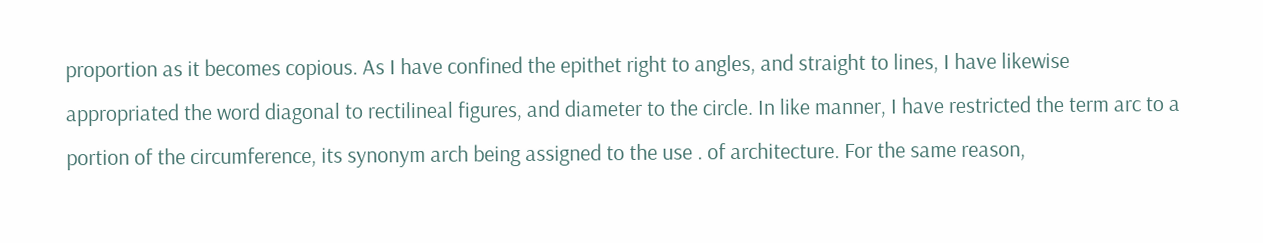proportion as it becomes copious. As I have confined the epithet right to angles, and straight to lines, I have likewise appropriated the word diagonal to rectilineal figures, and diameter to the circle. In like manner, I have restricted the term arc to a portion of the circumference, its synonym arch being assigned to the use . of architecture. For the same reason,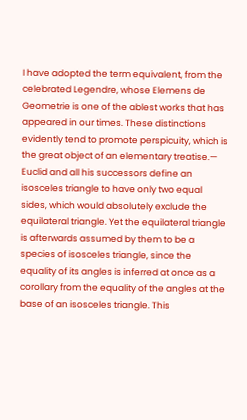I have adopted the term equivalent, from the celebrated Legendre, whose Elemens de Geometrie is one of the ablest works that has appeared in our times. These distinctions evidently tend to promote perspicuity, which is the great object of an elementary treatise.— Euclid and all his successors define an isosceles triangle to have only two equal sides, which would absolutely exclude the equilateral triangle. Yet the equilateral triangle is afterwards assumed by them to be a species of isosceles triangle, since the equality of its angles is inferred at once as a corollary from the equality of the angles at the base of an isosceles triangle. This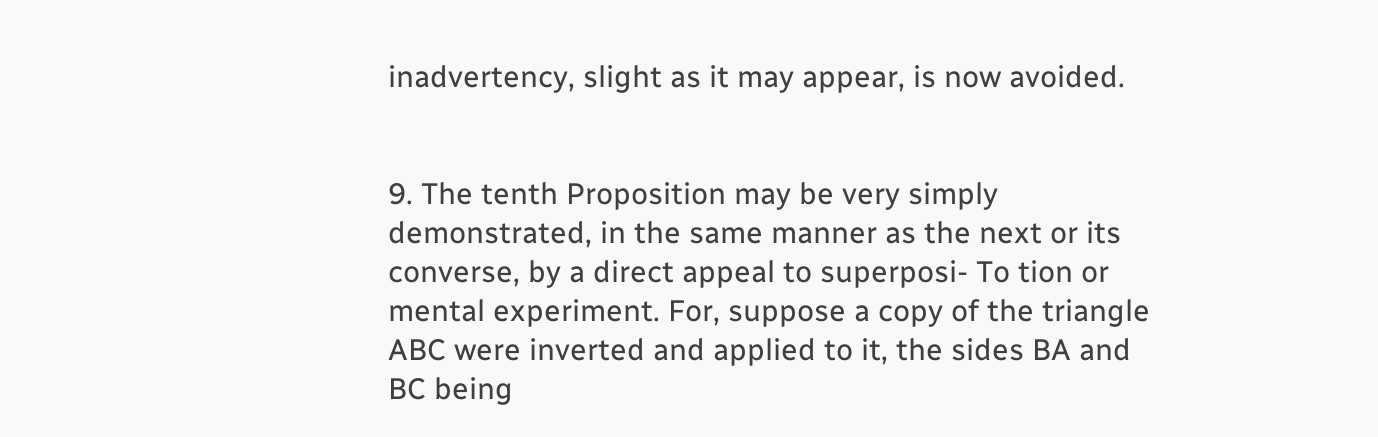inadvertency, slight as it may appear, is now avoided.


9. The tenth Proposition may be very simply demonstrated, in the same manner as the next or its converse, by a direct appeal to superposi- To tion or mental experiment. For, suppose a copy of the triangle ABC were inverted and applied to it, the sides BA and BC being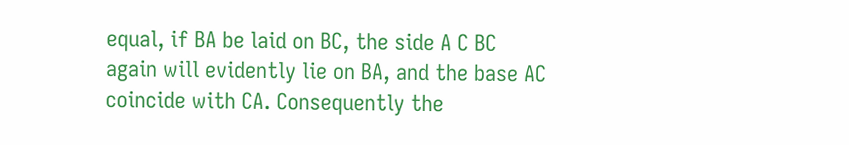equal, if BA be laid on BC, the side A C BC again will evidently lie on BA, and the base AC coincide with CA. Consequently the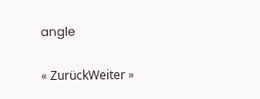angle

« ZurückWeiter »